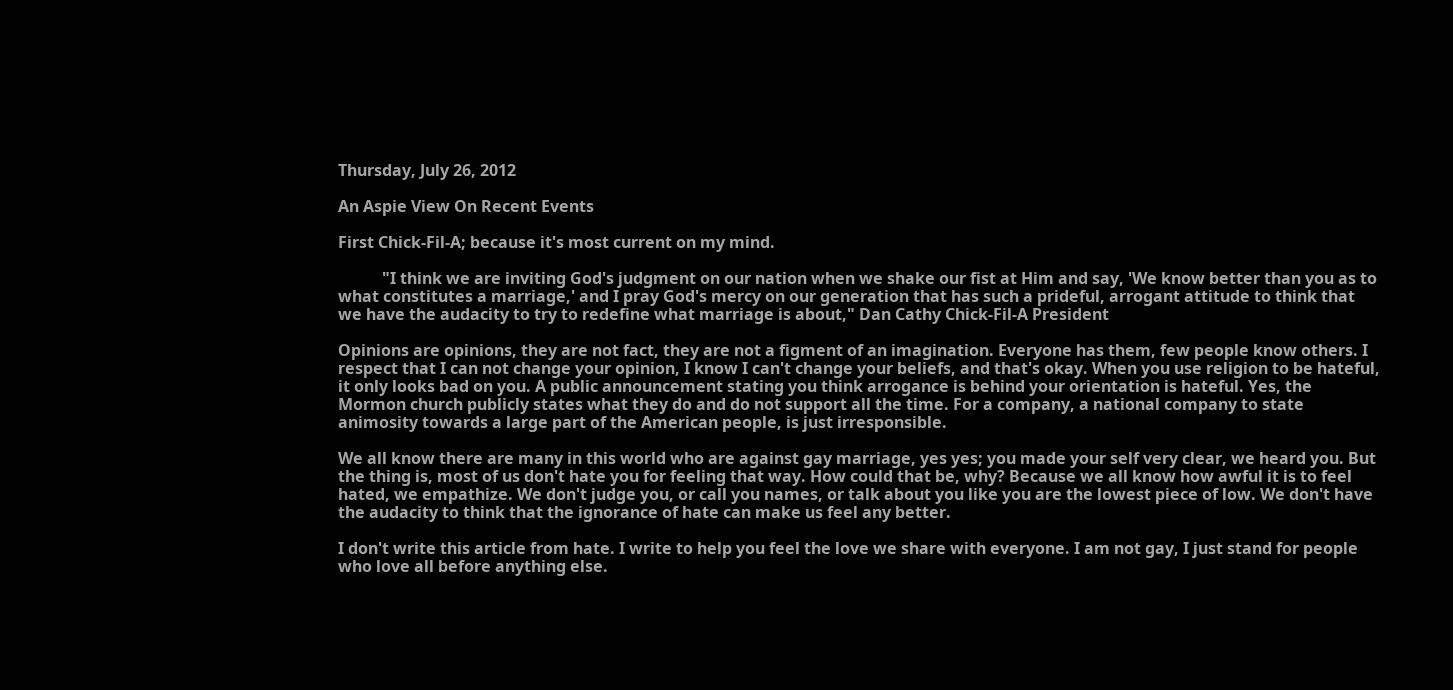Thursday, July 26, 2012

An Aspie View On Recent Events

First Chick-Fil-A; because it's most current on my mind.

           "I think we are inviting God's judgment on our nation when we shake our fist at Him and say, 'We know better than you as to what constitutes a marriage,' and I pray God's mercy on our generation that has such a prideful, arrogant attitude to think that we have the audacity to try to redefine what marriage is about," Dan Cathy Chick-Fil-A President

Opinions are opinions, they are not fact, they are not a figment of an imagination. Everyone has them, few people know others. I respect that I can not change your opinion, I know I can't change your beliefs, and that's okay. When you use religion to be hateful, it only looks bad on you. A public announcement stating you think arrogance is behind your orientation is hateful. Yes, the Mormon church publicly states what they do and do not support all the time. For a company, a national company to state animosity towards a large part of the American people, is just irresponsible.

We all know there are many in this world who are against gay marriage, yes yes; you made your self very clear, we heard you. But the thing is, most of us don't hate you for feeling that way. How could that be, why? Because we all know how awful it is to feel hated, we empathize. We don't judge you, or call you names, or talk about you like you are the lowest piece of low. We don't have the audacity to think that the ignorance of hate can make us feel any better.

I don't write this article from hate. I write to help you feel the love we share with everyone. I am not gay, I just stand for people who love all before anything else.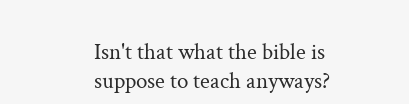Isn't that what the bible is suppose to teach anyways?